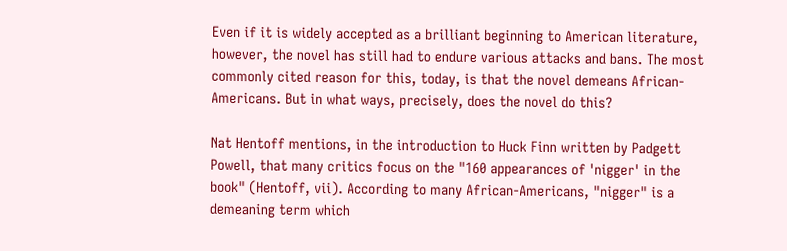Even if it is widely accepted as a brilliant beginning to American literature, however, the novel has still had to endure various attacks and bans. The most commonly cited reason for this, today, is that the novel demeans African-Americans. But in what ways, precisely, does the novel do this?

Nat Hentoff mentions, in the introduction to Huck Finn written by Padgett Powell, that many critics focus on the "160 appearances of 'nigger' in the book" (Hentoff, vii). According to many African-Americans, "nigger" is a demeaning term which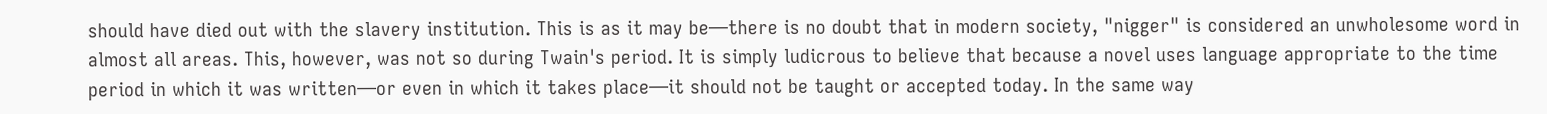should have died out with the slavery institution. This is as it may be—there is no doubt that in modern society, "nigger" is considered an unwholesome word in almost all areas. This, however, was not so during Twain's period. It is simply ludicrous to believe that because a novel uses language appropriate to the time period in which it was written—or even in which it takes place—it should not be taught or accepted today. In the same way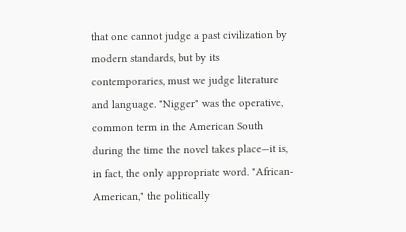that one cannot judge a past civilization by modern standards, but by its contemporaries, must we judge literature and language. "Nigger" was the operative, common term in the American South during the time the novel takes place—it is, in fact, the only appropriate word. "African-American," the politically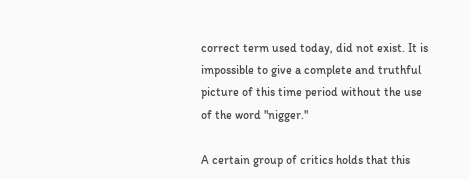correct term used today, did not exist. It is impossible to give a complete and truthful picture of this time period without the use of the word "nigger."

A certain group of critics holds that this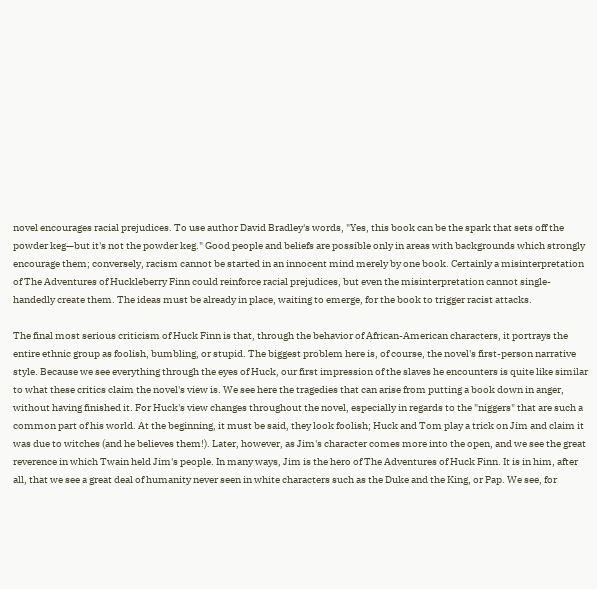novel encourages racial prejudices. To use author David Bradley's words, "Yes, this book can be the spark that sets off the powder keg—but it's not the powder keg." Good people and beliefs are possible only in areas with backgrounds which strongly encourage them; conversely, racism cannot be started in an innocent mind merely by one book. Certainly a misinterpretation of The Adventures of Huckleberry Finn could reinforce racial prejudices, but even the misinterpretation cannot single-handedly create them. The ideas must be already in place, waiting to emerge, for the book to trigger racist attacks.

The final most serious criticism of Huck Finn is that, through the behavior of African-American characters, it portrays the entire ethnic group as foolish, bumbling, or stupid. The biggest problem here is, of course, the novel's first-person narrative style. Because we see everything through the eyes of Huck, our first impression of the slaves he encounters is quite like similar to what these critics claim the novel's view is. We see here the tragedies that can arise from putting a book down in anger, without having finished it. For Huck's view changes throughout the novel, especially in regards to the "niggers" that are such a common part of his world. At the beginning, it must be said, they look foolish; Huck and Tom play a trick on Jim and claim it was due to witches (and he believes them!). Later, however, as Jim's character comes more into the open, and we see the great reverence in which Twain held Jim's people. In many ways, Jim is the hero of The Adventures of Huck Finn. It is in him, after all, that we see a great deal of humanity never seen in white characters such as the Duke and the King, or Pap. We see, for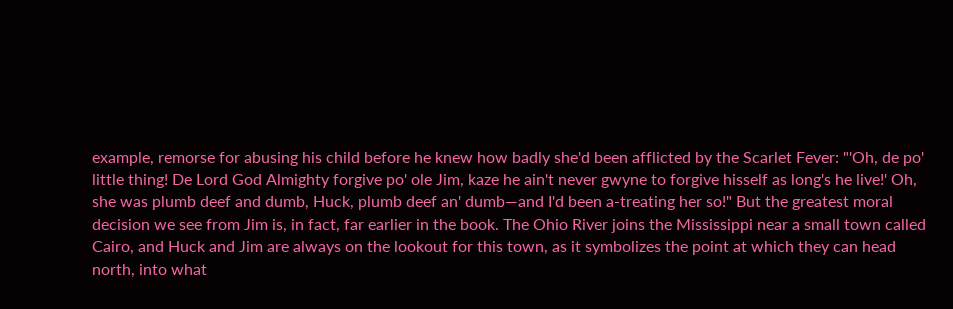example, remorse for abusing his child before he knew how badly she'd been afflicted by the Scarlet Fever: "'Oh, de po' little thing! De Lord God Almighty forgive po' ole Jim, kaze he ain't never gwyne to forgive hisself as long's he live!' Oh, she was plumb deef and dumb, Huck, plumb deef an' dumb—and I'd been a-treating her so!" But the greatest moral decision we see from Jim is, in fact, far earlier in the book. The Ohio River joins the Mississippi near a small town called Cairo, and Huck and Jim are always on the lookout for this town, as it symbolizes the point at which they can head north, into what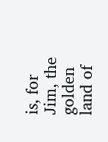is, for Jim, the golden land of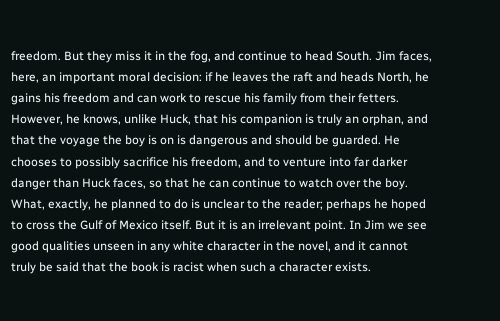freedom. But they miss it in the fog, and continue to head South. Jim faces, here, an important moral decision: if he leaves the raft and heads North, he gains his freedom and can work to rescue his family from their fetters. However, he knows, unlike Huck, that his companion is truly an orphan, and that the voyage the boy is on is dangerous and should be guarded. He chooses to possibly sacrifice his freedom, and to venture into far darker danger than Huck faces, so that he can continue to watch over the boy. What, exactly, he planned to do is unclear to the reader; perhaps he hoped to cross the Gulf of Mexico itself. But it is an irrelevant point. In Jim we see good qualities unseen in any white character in the novel, and it cannot truly be said that the book is racist when such a character exists.